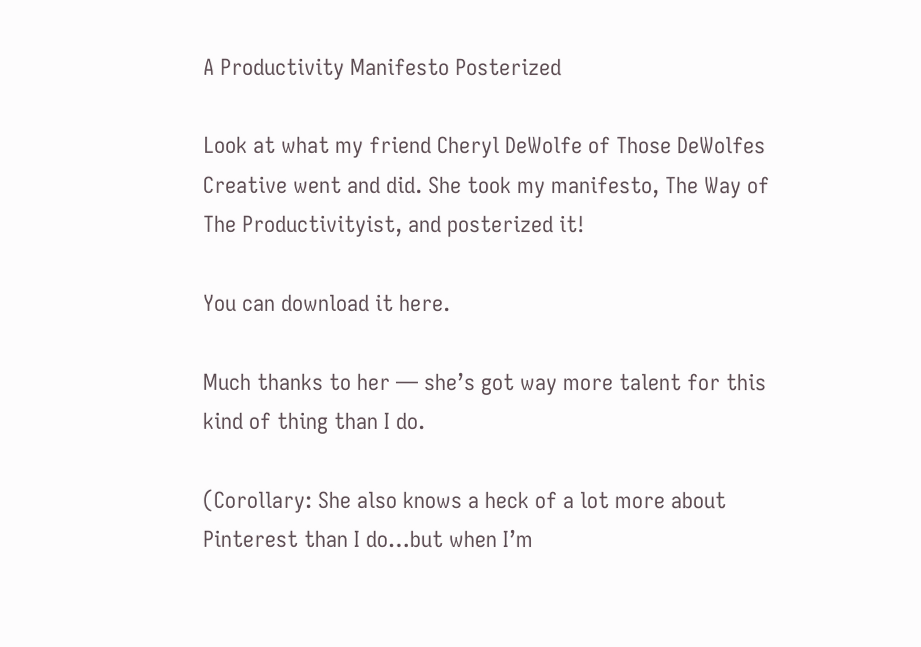A Productivity Manifesto Posterized

Look at what my friend Cheryl DeWolfe of Those DeWolfes Creative went and did. She took my manifesto, The Way of The Productivityist, and posterized it!

You can download it here.

Much thanks to her — she’s got way more talent for this kind of thing than I do.

(Corollary: She also knows a heck of a lot more about Pinterest than I do…but when I’m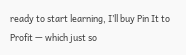ready to start learning, I’ll buy Pin It to Profit — which just so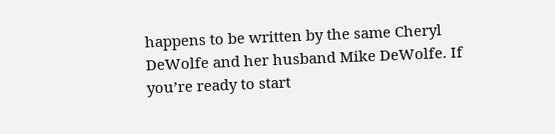happens to be written by the same Cheryl DeWolfe and her husband Mike DeWolfe. If you’re ready to start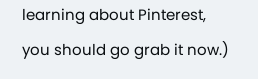learning about Pinterest, you should go grab it now.)